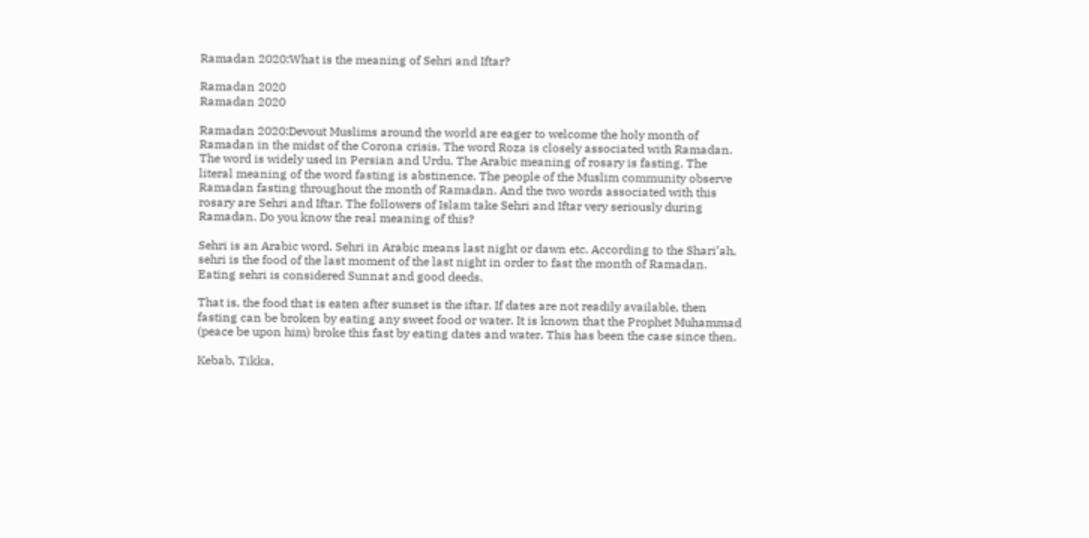Ramadan 2020:What is the meaning of Sehri and Iftar?

Ramadan 2020
Ramadan 2020

Ramadan 2020:Devout Muslims around the world are eager to welcome the holy month of Ramadan in the midst of the Corona crisis. The word Roza is closely associated with Ramadan. The word is widely used in Persian and Urdu. The Arabic meaning of rosary is fasting. The literal meaning of the word fasting is abstinence. The people of the Muslim community observe Ramadan fasting throughout the month of Ramadan. And the two words associated with this rosary are Sehri and Iftar. The followers of Islam take Sehri and Iftar very seriously during Ramadan. Do you know the real meaning of this?

Sehri is an Arabic word. Sehri in Arabic means last night or dawn etc. According to the Shari’ah, sehri is the food of the last moment of the last night in order to fast the month of Ramadan. Eating sehri is considered Sunnat and good deeds.

That is, the food that is eaten after sunset is the iftar. If dates are not readily available, then fasting can be broken by eating any sweet food or water. It is known that the Prophet Muhammad (peace be upon him) broke this fast by eating dates and water. This has been the case since then.

Kebab, Tikka,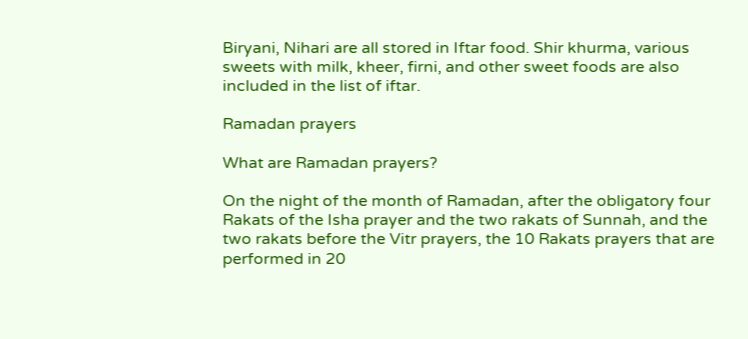Biryani, Nihari are all stored in Iftar food. Shir khurma, various sweets with milk, kheer, firni, and other sweet foods are also included in the list of iftar.

Ramadan prayers

What are Ramadan prayers?

On the night of the month of Ramadan, after the obligatory four Rakats of the Isha prayer and the two rakats of Sunnah, and the two rakats before the Vitr prayers, the 10 Rakats prayers that are performed in 20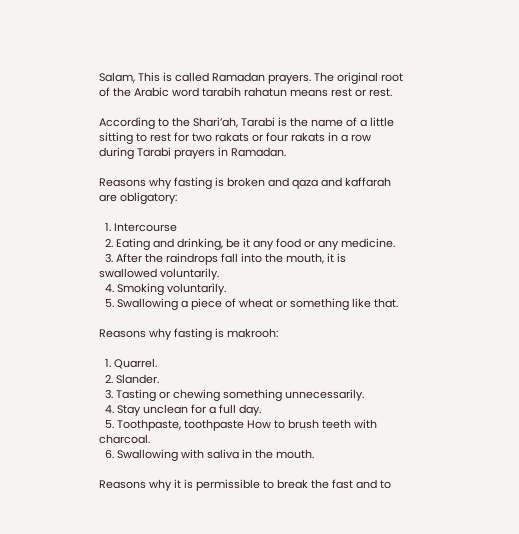Salam, This is called Ramadan prayers. The original root of the Arabic word tarabih rahatun means rest or rest.

According to the Shari’ah, Tarabi is the name of a little sitting to rest for two rakats or four rakats in a row during Tarabi prayers in Ramadan.

Reasons why fasting is broken and qaza and kaffarah are obligatory:

  1. Intercourse
  2. Eating and drinking, be it any food or any medicine.
  3. After the raindrops fall into the mouth, it is swallowed voluntarily.
  4. Smoking voluntarily.
  5. Swallowing a piece of wheat or something like that.

Reasons why fasting is makrooh:

  1. Quarrel.
  2. Slander.
  3. Tasting or chewing something unnecessarily.
  4. Stay unclean for a full day.
  5. Toothpaste, toothpaste How to brush teeth with charcoal.
  6. Swallowing with saliva in the mouth.

Reasons why it is permissible to break the fast and to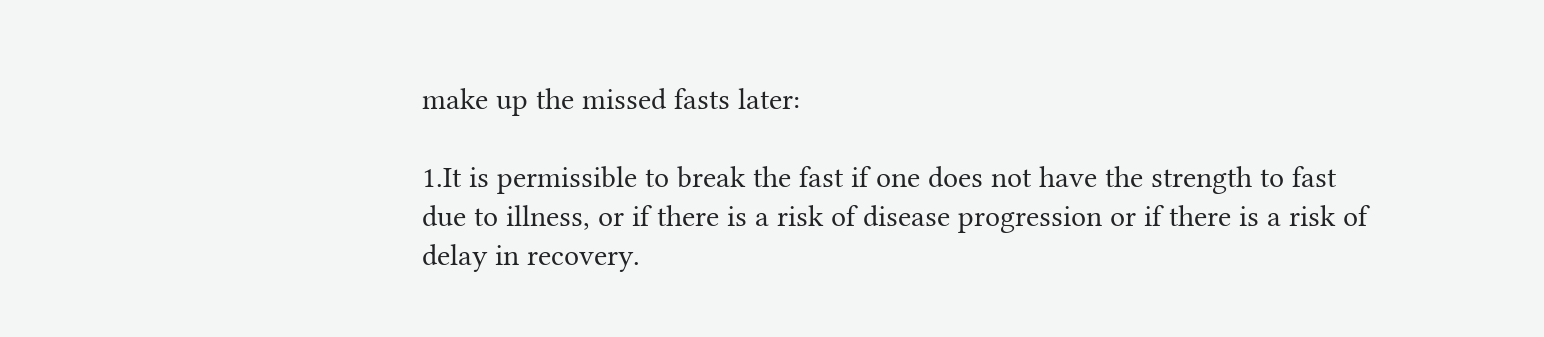make up the missed fasts later:

1.It is permissible to break the fast if one does not have the strength to fast due to illness, or if there is a risk of disease progression or if there is a risk of delay in recovery.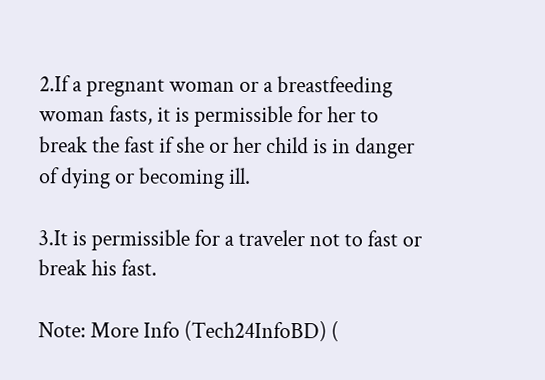2.If a pregnant woman or a breastfeeding woman fasts, it is permissible for her to break the fast if she or her child is in danger of dying or becoming ill.

3.It is permissible for a traveler not to fast or break his fast.

Note: More Info (Tech24InfoBD) (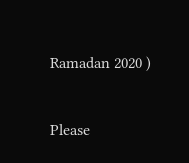Ramadan 2020 )


Please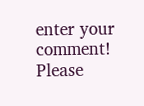enter your comment!
Please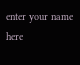enter your name here